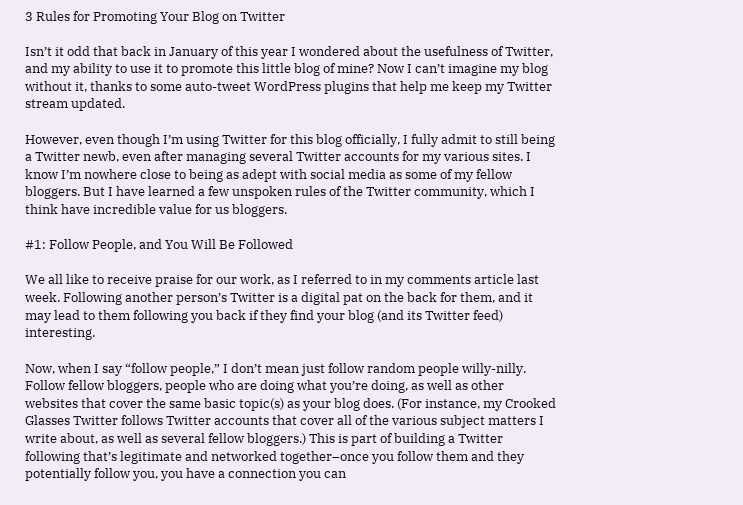3 Rules for Promoting Your Blog on Twitter

Isn’t it odd that back in January of this year I wondered about the usefulness of Twitter, and my ability to use it to promote this little blog of mine? Now I can’t imagine my blog without it, thanks to some auto-tweet WordPress plugins that help me keep my Twitter stream updated.

However, even though I’m using Twitter for this blog officially, I fully admit to still being a Twitter newb, even after managing several Twitter accounts for my various sites. I know I’m nowhere close to being as adept with social media as some of my fellow bloggers. But I have learned a few unspoken rules of the Twitter community, which I think have incredible value for us bloggers.

#1: Follow People, and You Will Be Followed

We all like to receive praise for our work, as I referred to in my comments article last week. Following another person’s Twitter is a digital pat on the back for them, and it may lead to them following you back if they find your blog (and its Twitter feed) interesting.

Now, when I say “follow people,” I don’t mean just follow random people willy-nilly. Follow fellow bloggers, people who are doing what you’re doing, as well as other websites that cover the same basic topic(s) as your blog does. (For instance, my Crooked Glasses Twitter follows Twitter accounts that cover all of the various subject matters I write about, as well as several fellow bloggers.) This is part of building a Twitter following that’s legitimate and networked together–once you follow them and they potentially follow you, you have a connection you can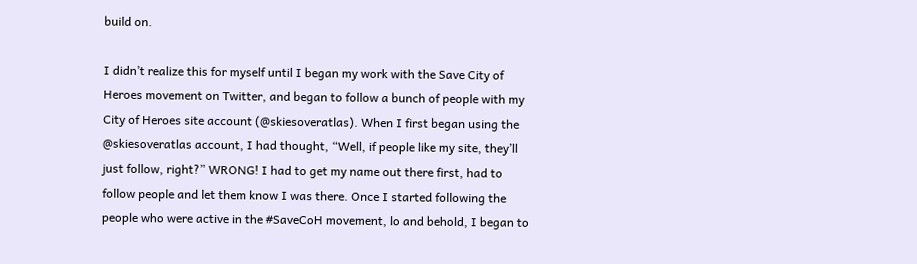build on.

I didn’t realize this for myself until I began my work with the Save City of Heroes movement on Twitter, and began to follow a bunch of people with my City of Heroes site account (@skiesoveratlas). When I first began using the @skiesoveratlas account, I had thought, “Well, if people like my site, they’ll just follow, right?” WRONG! I had to get my name out there first, had to follow people and let them know I was there. Once I started following the people who were active in the #SaveCoH movement, lo and behold, I began to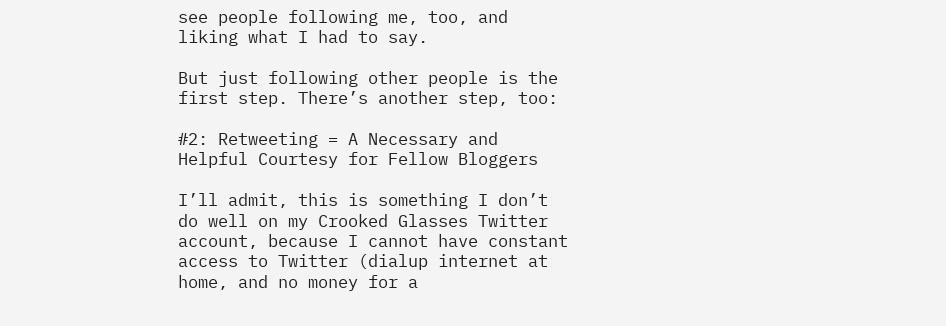see people following me, too, and liking what I had to say.

But just following other people is the first step. There’s another step, too:

#2: Retweeting = A Necessary and Helpful Courtesy for Fellow Bloggers

I’ll admit, this is something I don’t do well on my Crooked Glasses Twitter account, because I cannot have constant access to Twitter (dialup internet at home, and no money for a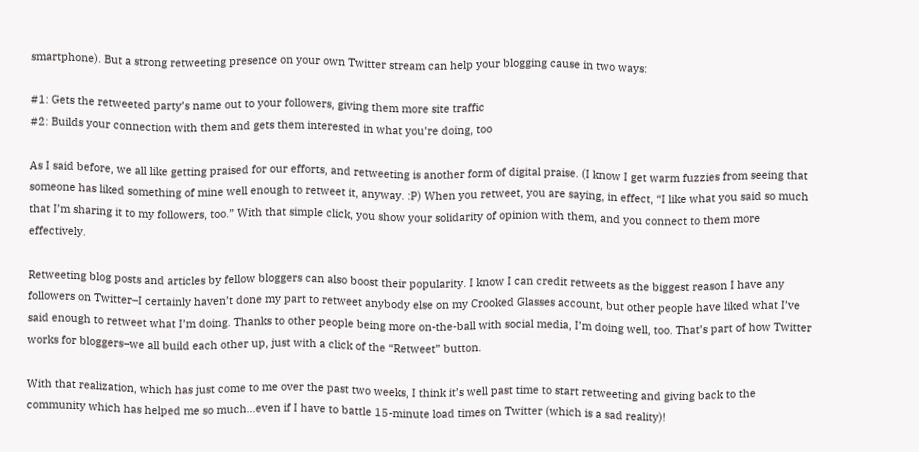smartphone). But a strong retweeting presence on your own Twitter stream can help your blogging cause in two ways:

#1: Gets the retweeted party’s name out to your followers, giving them more site traffic
#2: Builds your connection with them and gets them interested in what you’re doing, too

As I said before, we all like getting praised for our efforts, and retweeting is another form of digital praise. (I know I get warm fuzzies from seeing that someone has liked something of mine well enough to retweet it, anyway. :P) When you retweet, you are saying, in effect, “I like what you said so much that I’m sharing it to my followers, too.” With that simple click, you show your solidarity of opinion with them, and you connect to them more effectively.

Retweeting blog posts and articles by fellow bloggers can also boost their popularity. I know I can credit retweets as the biggest reason I have any followers on Twitter–I certainly haven’t done my part to retweet anybody else on my Crooked Glasses account, but other people have liked what I’ve said enough to retweet what I’m doing. Thanks to other people being more on-the-ball with social media, I’m doing well, too. That’s part of how Twitter works for bloggers–we all build each other up, just with a click of the “Retweet” button.

With that realization, which has just come to me over the past two weeks, I think it’s well past time to start retweeting and giving back to the community which has helped me so much…even if I have to battle 15-minute load times on Twitter (which is a sad reality)!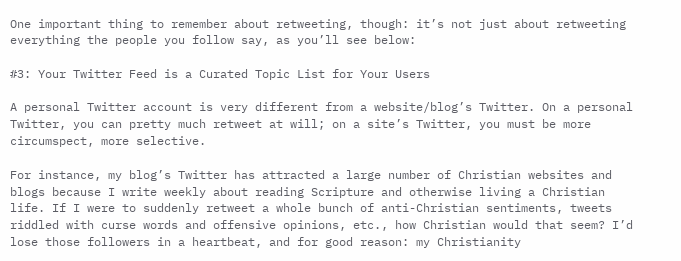One important thing to remember about retweeting, though: it’s not just about retweeting everything the people you follow say, as you’ll see below:

#3: Your Twitter Feed is a Curated Topic List for Your Users

A personal Twitter account is very different from a website/blog’s Twitter. On a personal Twitter, you can pretty much retweet at will; on a site’s Twitter, you must be more circumspect, more selective.

For instance, my blog’s Twitter has attracted a large number of Christian websites and blogs because I write weekly about reading Scripture and otherwise living a Christian life. If I were to suddenly retweet a whole bunch of anti-Christian sentiments, tweets riddled with curse words and offensive opinions, etc., how Christian would that seem? I’d lose those followers in a heartbeat, and for good reason: my Christianity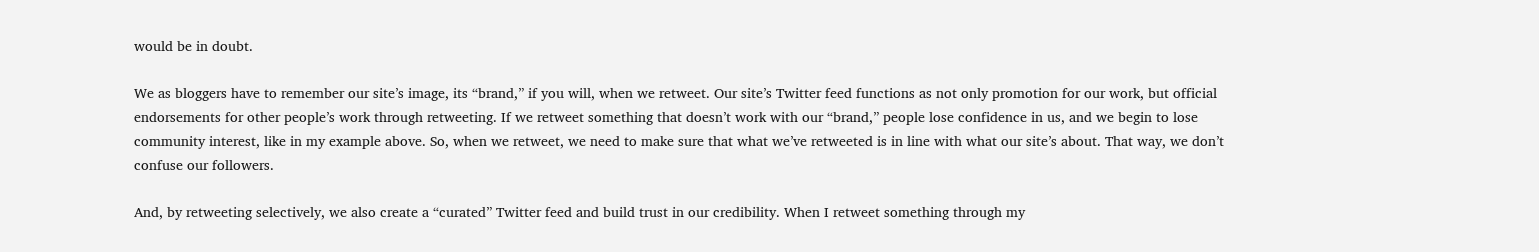would be in doubt.

We as bloggers have to remember our site’s image, its “brand,” if you will, when we retweet. Our site’s Twitter feed functions as not only promotion for our work, but official endorsements for other people’s work through retweeting. If we retweet something that doesn’t work with our “brand,” people lose confidence in us, and we begin to lose community interest, like in my example above. So, when we retweet, we need to make sure that what we’ve retweeted is in line with what our site’s about. That way, we don’t confuse our followers.

And, by retweeting selectively, we also create a “curated” Twitter feed and build trust in our credibility. When I retweet something through my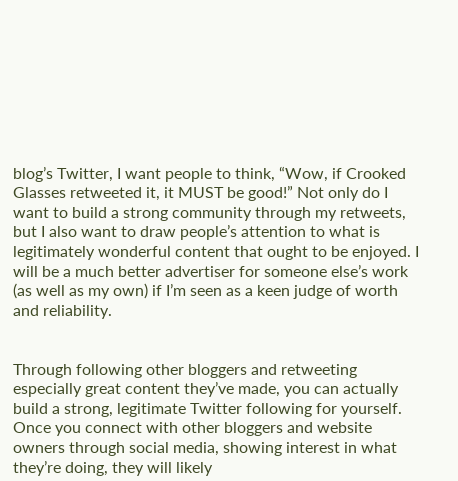blog’s Twitter, I want people to think, “Wow, if Crooked Glasses retweeted it, it MUST be good!” Not only do I want to build a strong community through my retweets, but I also want to draw people’s attention to what is legitimately wonderful content that ought to be enjoyed. I will be a much better advertiser for someone else’s work (as well as my own) if I’m seen as a keen judge of worth and reliability.


Through following other bloggers and retweeting especially great content they’ve made, you can actually build a strong, legitimate Twitter following for yourself. Once you connect with other bloggers and website owners through social media, showing interest in what they’re doing, they will likely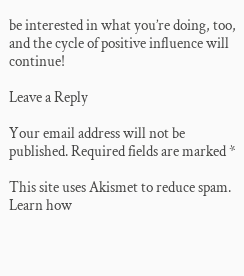be interested in what you’re doing, too, and the cycle of positive influence will continue!

Leave a Reply

Your email address will not be published. Required fields are marked *

This site uses Akismet to reduce spam. Learn how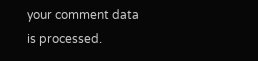your comment data is processed.